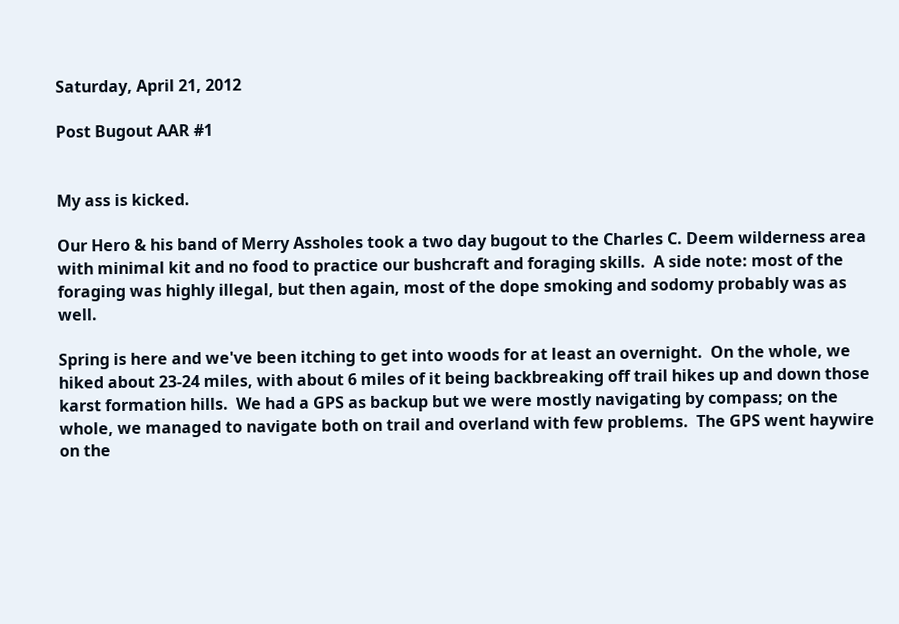Saturday, April 21, 2012

Post Bugout AAR #1


My ass is kicked.

Our Hero & his band of Merry Assholes took a two day bugout to the Charles C. Deem wilderness area with minimal kit and no food to practice our bushcraft and foraging skills.  A side note: most of the foraging was highly illegal, but then again, most of the dope smoking and sodomy probably was as well.

Spring is here and we've been itching to get into woods for at least an overnight.  On the whole, we hiked about 23-24 miles, with about 6 miles of it being backbreaking off trail hikes up and down those karst formation hills.  We had a GPS as backup but we were mostly navigating by compass; on the whole, we managed to navigate both on trail and overland with few problems.  The GPS went haywire on the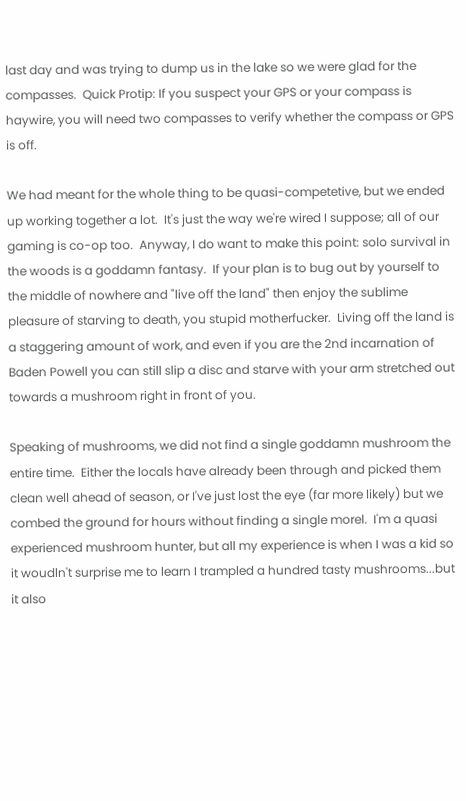last day and was trying to dump us in the lake so we were glad for the compasses.  Quick Protip: If you suspect your GPS or your compass is haywire, you will need two compasses to verify whether the compass or GPS is off.

We had meant for the whole thing to be quasi-competetive, but we ended up working together a lot.  It's just the way we're wired I suppose; all of our gaming is co-op too.  Anyway, I do want to make this point: solo survival in the woods is a goddamn fantasy.  If your plan is to bug out by yourself to the middle of nowhere and "live off the land" then enjoy the sublime pleasure of starving to death, you stupid motherfucker.  Living off the land is a staggering amount of work, and even if you are the 2nd incarnation of Baden Powell you can still slip a disc and starve with your arm stretched out towards a mushroom right in front of you.

Speaking of mushrooms, we did not find a single goddamn mushroom the entire time.  Either the locals have already been through and picked them clean well ahead of season, or I've just lost the eye (far more likely) but we combed the ground for hours without finding a single morel.  I'm a quasi experienced mushroom hunter, but all my experience is when I was a kid so it woudln't surprise me to learn I trampled a hundred tasty mushrooms...but it also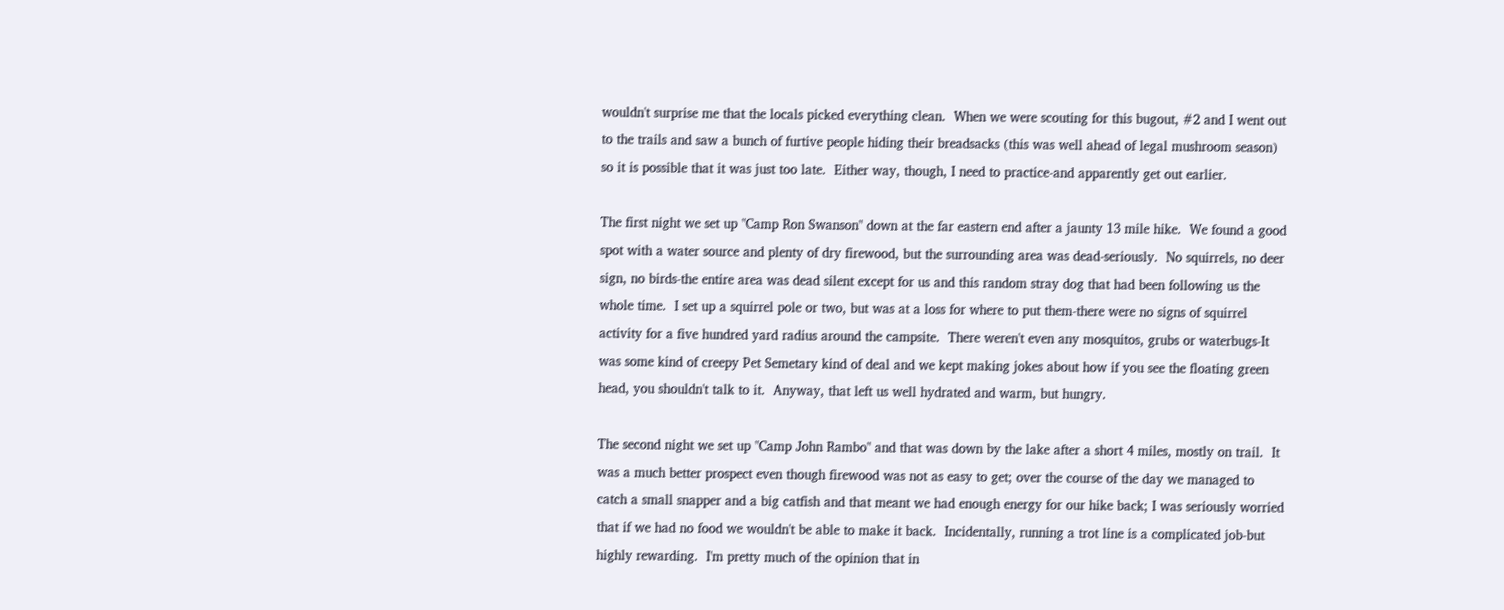wouldn't surprise me that the locals picked everything clean.  When we were scouting for this bugout, #2 and I went out to the trails and saw a bunch of furtive people hiding their breadsacks (this was well ahead of legal mushroom season) so it is possible that it was just too late.  Either way, though, I need to practice-and apparently get out earlier.

The first night we set up "Camp Ron Swanson" down at the far eastern end after a jaunty 13 mile hike.  We found a good spot with a water source and plenty of dry firewood, but the surrounding area was dead-seriously.  No squirrels, no deer sign, no birds-the entire area was dead silent except for us and this random stray dog that had been following us the whole time.  I set up a squirrel pole or two, but was at a loss for where to put them-there were no signs of squirrel activity for a five hundred yard radius around the campsite.  There weren't even any mosquitos, grubs or waterbugs-It was some kind of creepy Pet Semetary kind of deal and we kept making jokes about how if you see the floating green head, you shouldn't talk to it.  Anyway, that left us well hydrated and warm, but hungry.

The second night we set up "Camp John Rambo" and that was down by the lake after a short 4 miles, mostly on trail.  It was a much better prospect even though firewood was not as easy to get; over the course of the day we managed to catch a small snapper and a big catfish and that meant we had enough energy for our hike back; I was seriously worried that if we had no food we wouldn't be able to make it back.  Incidentally, running a trot line is a complicated job-but highly rewarding.  I'm pretty much of the opinion that in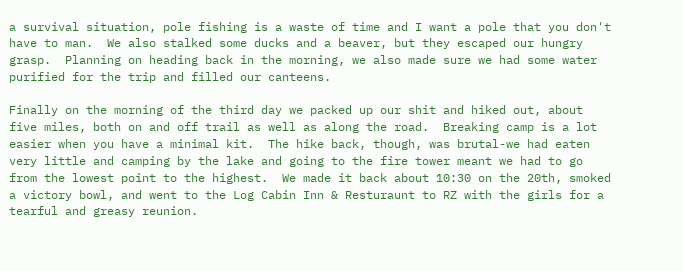a survival situation, pole fishing is a waste of time and I want a pole that you don't have to man.  We also stalked some ducks and a beaver, but they escaped our hungry grasp.  Planning on heading back in the morning, we also made sure we had some water purified for the trip and filled our canteens.

Finally on the morning of the third day we packed up our shit and hiked out, about five miles, both on and off trail as well as along the road.  Breaking camp is a lot easier when you have a minimal kit.  The hike back, though, was brutal-we had eaten very little and camping by the lake and going to the fire tower meant we had to go from the lowest point to the highest.  We made it back about 10:30 on the 20th, smoked a victory bowl, and went to the Log Cabin Inn & Resturaunt to RZ with the girls for a tearful and greasy reunion.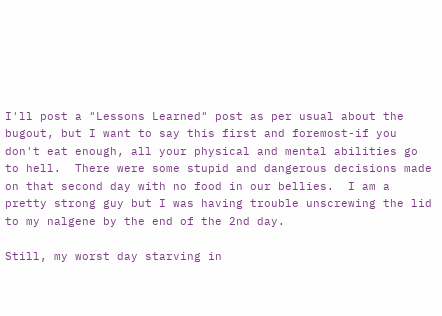I'll post a "Lessons Learned" post as per usual about the bugout, but I want to say this first and foremost-if you don't eat enough, all your physical and mental abilities go to hell.  There were some stupid and dangerous decisions made on that second day with no food in our bellies.  I am a pretty strong guy but I was having trouble unscrewing the lid to my nalgene by the end of the 2nd day.

Still, my worst day starving in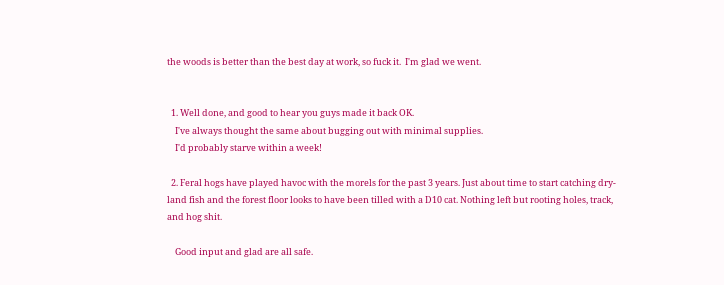the woods is better than the best day at work, so fuck it.  I'm glad we went.


  1. Well done, and good to hear you guys made it back OK.
    I've always thought the same about bugging out with minimal supplies.
    I'd probably starve within a week!

  2. Feral hogs have played havoc with the morels for the past 3 years. Just about time to start catching dry-land fish and the forest floor looks to have been tilled with a D10 cat. Nothing left but rooting holes, track, and hog shit.

    Good input and glad are all safe.